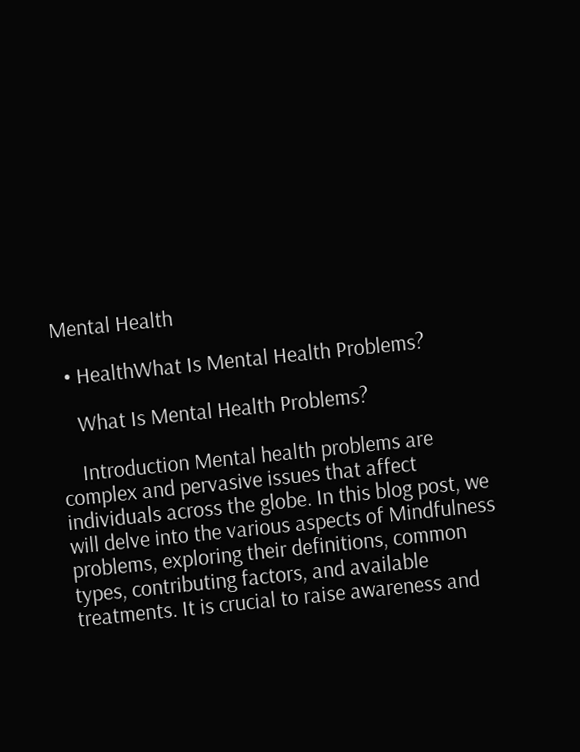Mental Health

  • HealthWhat Is Mental Health Problems?

    What Is Mental Health Problems?

    Introduction Mental health problems are complex and pervasive issues that affect individuals across the globe. In this blog post, we will delve into the various aspects of Mindfulness problems, exploring their definitions, common types, contributing factors, and available treatments. It is crucial to raise awareness and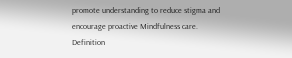promote understanding to reduce stigma and encourage proactive Mindfulness care. Definition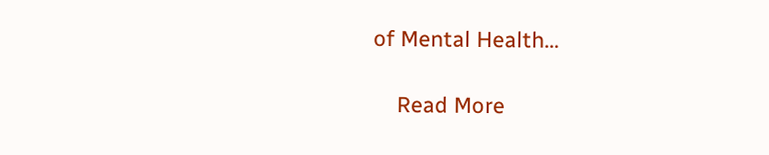of Mental Health…

    Read More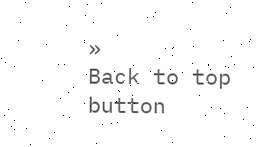»
Back to top button